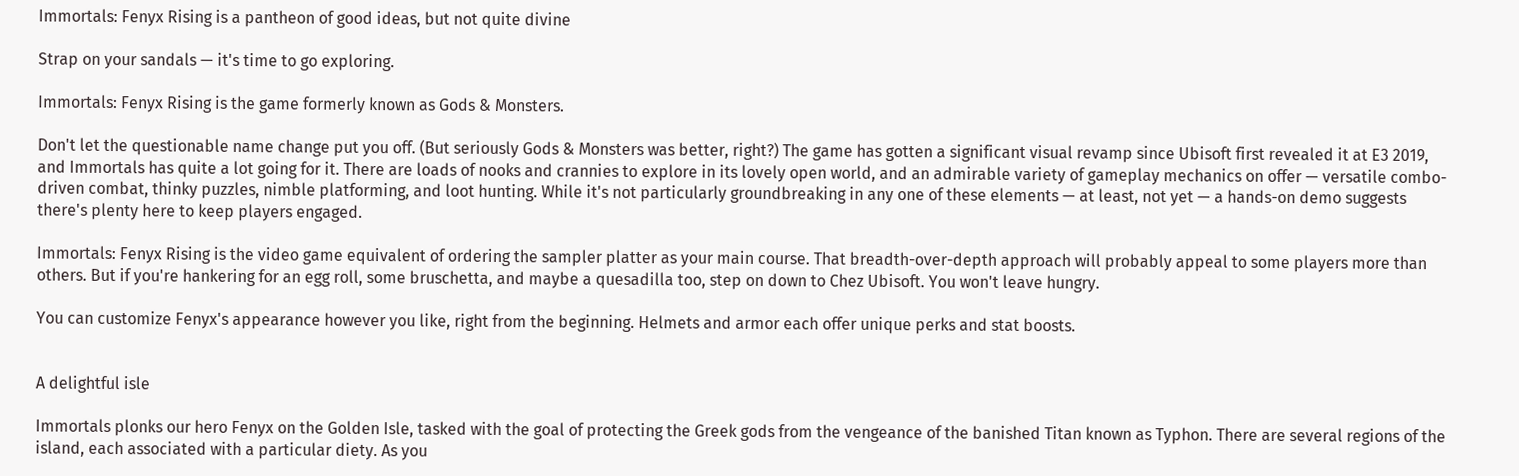Immortals: Fenyx Rising is a pantheon of good ideas, but not quite divine

Strap on your sandals — it's time to go exploring.

Immortals: Fenyx Rising is the game formerly known as Gods & Monsters.

Don't let the questionable name change put you off. (But seriously Gods & Monsters was better, right?) The game has gotten a significant visual revamp since Ubisoft first revealed it at E3 2019, and Immortals has quite a lot going for it. There are loads of nooks and crannies to explore in its lovely open world, and an admirable variety of gameplay mechanics on offer — versatile combo-driven combat, thinky puzzles, nimble platforming, and loot hunting. While it's not particularly groundbreaking in any one of these elements — at least, not yet — a hands-on demo suggests there's plenty here to keep players engaged.

Immortals: Fenyx Rising is the video game equivalent of ordering the sampler platter as your main course. That breadth-over-depth approach will probably appeal to some players more than others. But if you're hankering for an egg roll, some bruschetta, and maybe a quesadilla too, step on down to Chez Ubisoft. You won't leave hungry.

You can customize Fenyx's appearance however you like, right from the beginning. Helmets and armor each offer unique perks and stat boosts.


A delightful isle

Immortals plonks our hero Fenyx on the Golden Isle, tasked with the goal of protecting the Greek gods from the vengeance of the banished Titan known as Typhon. There are several regions of the island, each associated with a particular diety. As you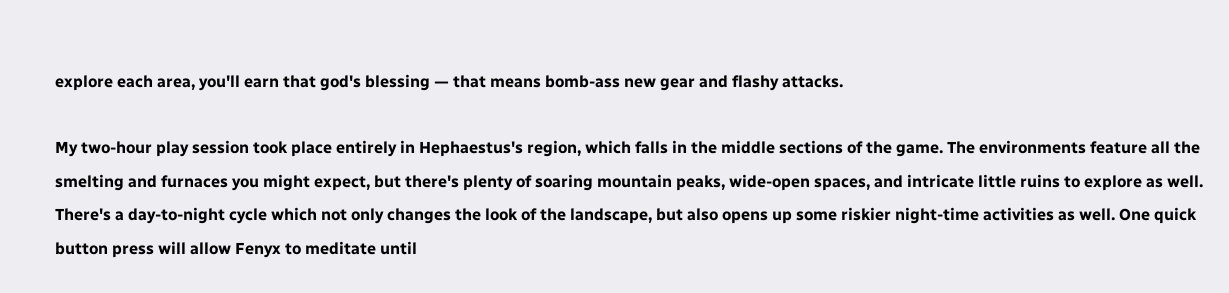explore each area, you'll earn that god's blessing — that means bomb-ass new gear and flashy attacks.

My two-hour play session took place entirely in Hephaestus's region, which falls in the middle sections of the game. The environments feature all the smelting and furnaces you might expect, but there's plenty of soaring mountain peaks, wide-open spaces, and intricate little ruins to explore as well. There's a day-to-night cycle which not only changes the look of the landscape, but also opens up some riskier night-time activities as well. One quick button press will allow Fenyx to meditate until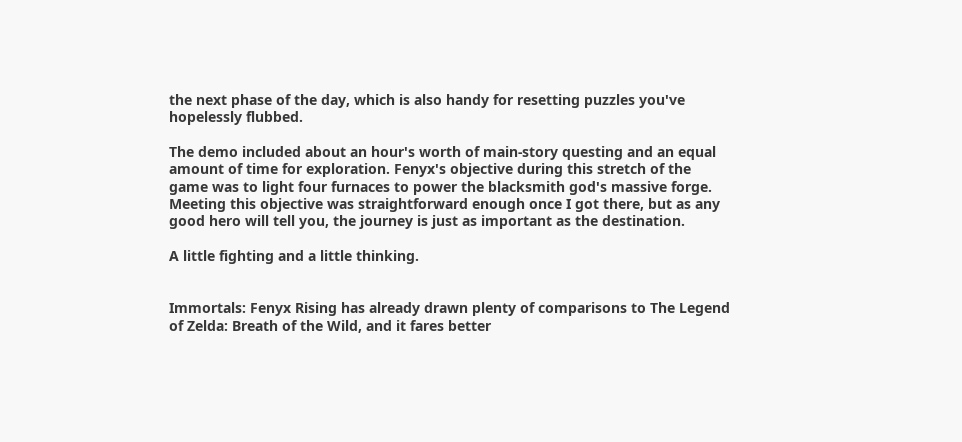the next phase of the day, which is also handy for resetting puzzles you've hopelessly flubbed.

The demo included about an hour's worth of main-story questing and an equal amount of time for exploration. Fenyx's objective during this stretch of the game was to light four furnaces to power the blacksmith god's massive forge. Meeting this objective was straightforward enough once I got there, but as any good hero will tell you, the journey is just as important as the destination.

A little fighting and a little thinking.


Immortals: Fenyx Rising has already drawn plenty of comparisons to The Legend of Zelda: Breath of the Wild, and it fares better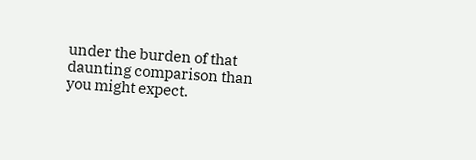under the burden of that daunting comparison than you might expect.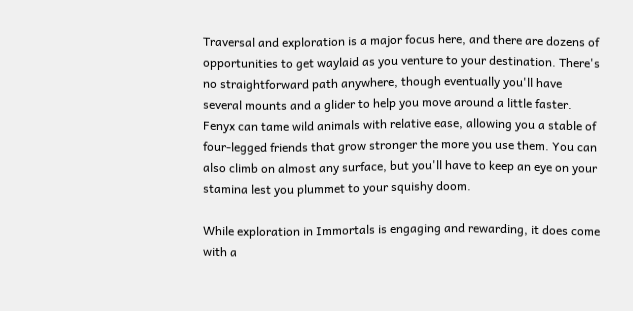Traversal and exploration is a major focus here, and there are dozens of opportunities to get waylaid as you venture to your destination. There's no straightforward path anywhere, though eventually you'll have several mounts and a glider to help you move around a little faster. Fenyx can tame wild animals with relative ease, allowing you a stable of four-legged friends that grow stronger the more you use them. You can also climb on almost any surface, but you'll have to keep an eye on your stamina lest you plummet to your squishy doom.

While exploration in Immortals is engaging and rewarding, it does come with a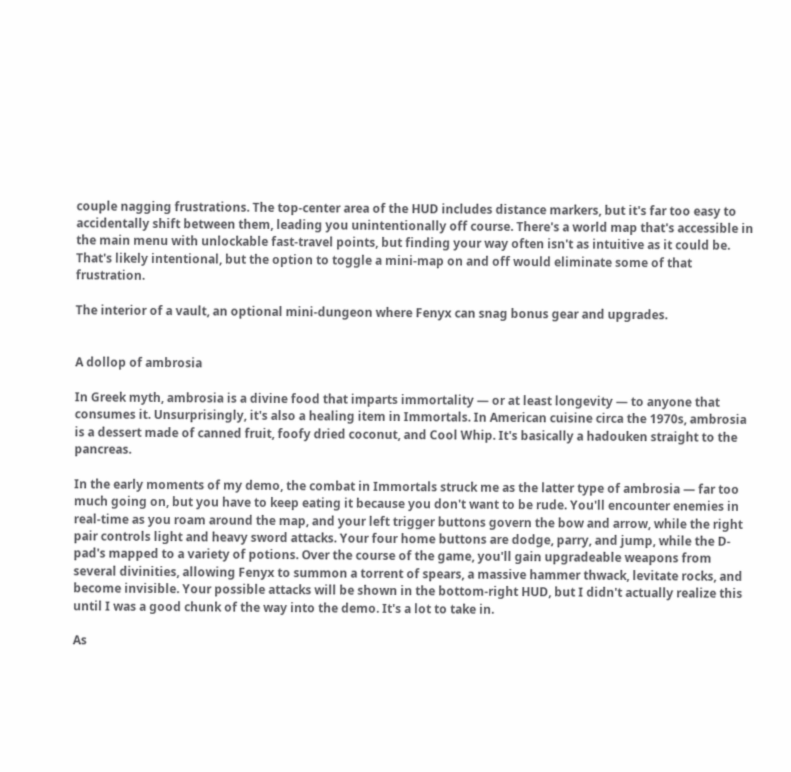couple nagging frustrations. The top-center area of the HUD includes distance markers, but it's far too easy to accidentally shift between them, leading you unintentionally off course. There's a world map that's accessible in the main menu with unlockable fast-travel points, but finding your way often isn't as intuitive as it could be. That's likely intentional, but the option to toggle a mini-map on and off would eliminate some of that frustration.

The interior of a vault, an optional mini-dungeon where Fenyx can snag bonus gear and upgrades.


A dollop of ambrosia

In Greek myth, ambrosia is a divine food that imparts immortality — or at least longevity — to anyone that consumes it. Unsurprisingly, it's also a healing item in Immortals. In American cuisine circa the 1970s, ambrosia is a dessert made of canned fruit, foofy dried coconut, and Cool Whip. It's basically a hadouken straight to the pancreas.

In the early moments of my demo, the combat in Immortals struck me as the latter type of ambrosia — far too much going on, but you have to keep eating it because you don't want to be rude. You'll encounter enemies in real-time as you roam around the map, and your left trigger buttons govern the bow and arrow, while the right pair controls light and heavy sword attacks. Your four home buttons are dodge, parry, and jump, while the D-pad's mapped to a variety of potions. Over the course of the game, you'll gain upgradeable weapons from several divinities, allowing Fenyx to summon a torrent of spears, a massive hammer thwack, levitate rocks, and become invisible. Your possible attacks will be shown in the bottom-right HUD, but I didn't actually realize this until I was a good chunk of the way into the demo. It's a lot to take in.

As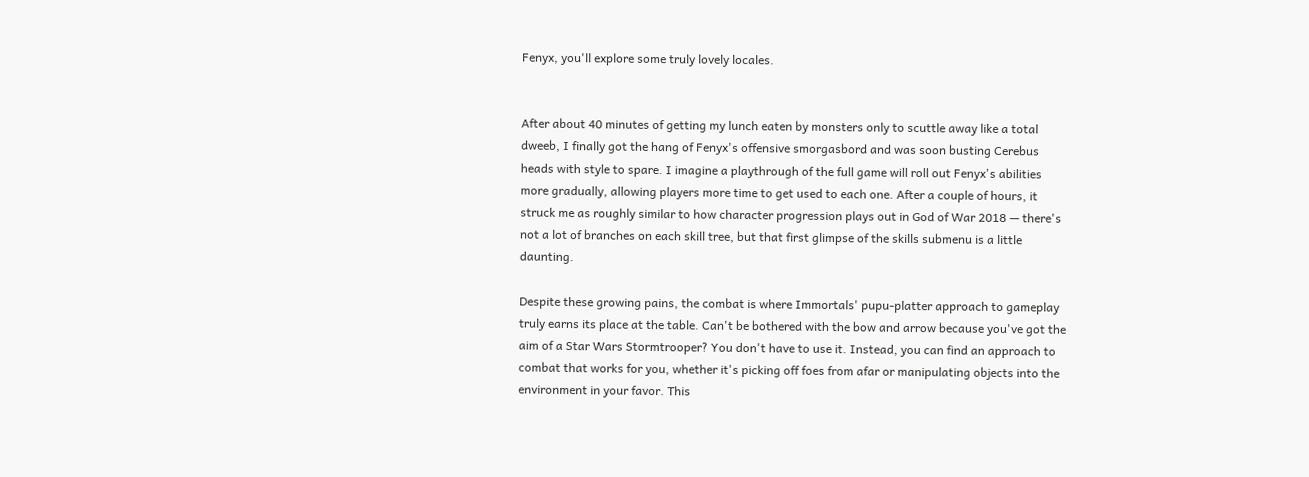Fenyx, you'll explore some truly lovely locales.


After about 40 minutes of getting my lunch eaten by monsters only to scuttle away like a total dweeb, I finally got the hang of Fenyx's offensive smorgasbord and was soon busting Cerebus heads with style to spare. I imagine a playthrough of the full game will roll out Fenyx's abilities more gradually, allowing players more time to get used to each one. After a couple of hours, it struck me as roughly similar to how character progression plays out in God of War 2018 — there's not a lot of branches on each skill tree, but that first glimpse of the skills submenu is a little daunting.

Despite these growing pains, the combat is where Immortals' pupu-platter approach to gameplay truly earns its place at the table. Can't be bothered with the bow and arrow because you've got the aim of a Star Wars Stormtrooper? You don't have to use it. Instead, you can find an approach to combat that works for you, whether it's picking off foes from afar or manipulating objects into the environment in your favor. This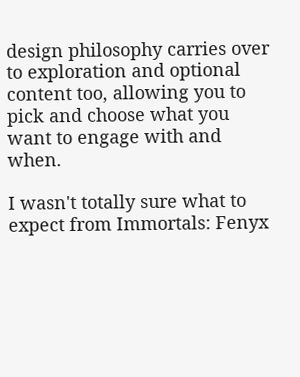design philosophy carries over to exploration and optional content too, allowing you to pick and choose what you want to engage with and when.

I wasn't totally sure what to expect from Immortals: Fenyx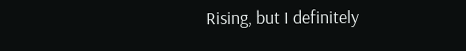Rising, but I definitely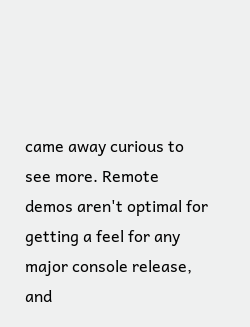came away curious to see more. Remote demos aren't optimal for getting a feel for any major console release, and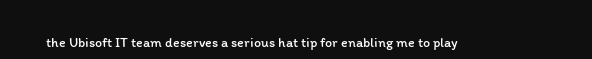the Ubisoft IT team deserves a serious hat tip for enabling me to play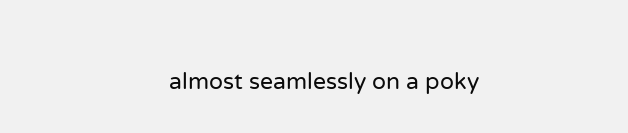almost seamlessly on a poky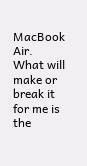MacBook Air. What will make or break it for me is the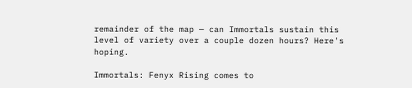remainder of the map — can Immortals sustain this level of variety over a couple dozen hours? Here's hoping.

Immortals: Fenyx Rising comes to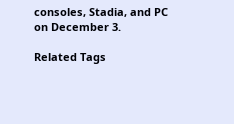consoles, Stadia, and PC on December 3.

Related Tags